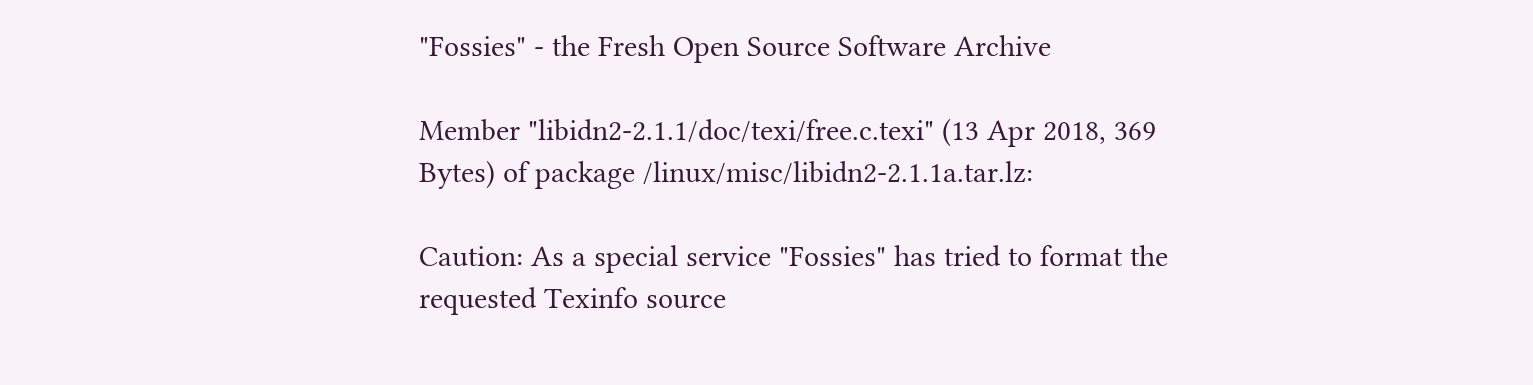"Fossies" - the Fresh Open Source Software Archive

Member "libidn2-2.1.1/doc/texi/free.c.texi" (13 Apr 2018, 369 Bytes) of package /linux/misc/libidn2-2.1.1a.tar.lz:

Caution: As a special service "Fossies" has tried to format the requested Texinfo source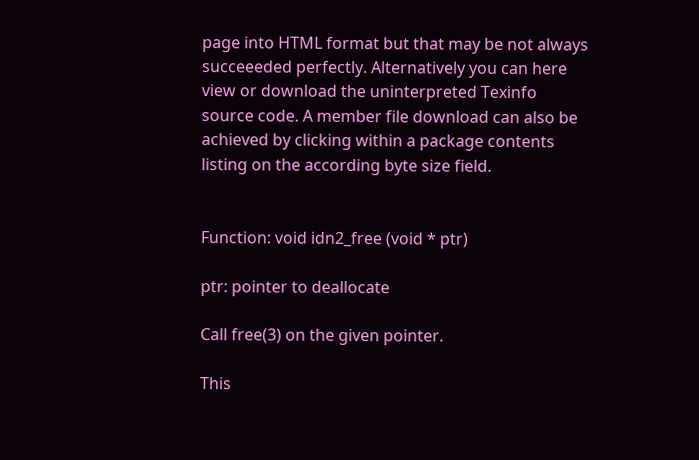page into HTML format but that may be not always succeeeded perfectly. Alternatively you can here view or download the uninterpreted Texinfo source code. A member file download can also be achieved by clicking within a package contents listing on the according byte size field.


Function: void idn2_free (void * ptr)

ptr: pointer to deallocate

Call free(3) on the given pointer.

This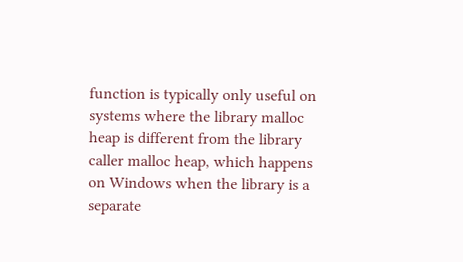function is typically only useful on systems where the library malloc heap is different from the library caller malloc heap, which happens on Windows when the library is a separate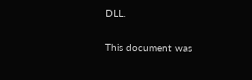DLL.

This document was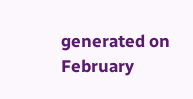generated on February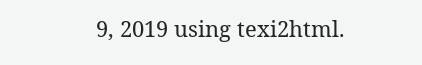9, 2019 using texi2html.